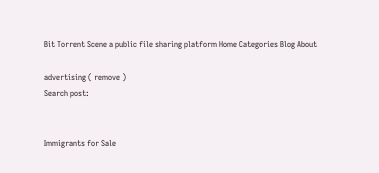Bit Torrent Scene a public file sharing platform Home Categories Blog About

advertising ( remove )
Search post:


Immigrants for Sale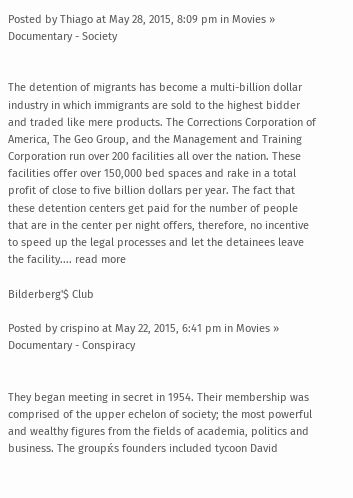Posted by Thiago at May 28, 2015, 8:09 pm in Movies » Documentary - Society


The detention of migrants has become a multi-billion dollar industry in which immigrants are sold to the highest bidder and traded like mere products. The Corrections Corporation of America, The Geo Group, and the Management and Training Corporation run over 200 facilities all over the nation. These facilities offer over 150,000 bed spaces and rake in a total profit of close to five billion dollars per year. The fact that these detention centers get paid for the number of people that are in the center per night offers, therefore, no incentive to speed up the legal processes and let the detainees leave the facility.... read more

Bilderberg'$ Club

Posted by crispino at May 22, 2015, 6:41 pm in Movies » Documentary - Conspiracy


They began meeting in secret in 1954. Their membership was comprised of the upper echelon of society; the most powerful and wealthy figures from the fields of academia, politics and business. The groupќs founders included tycoon David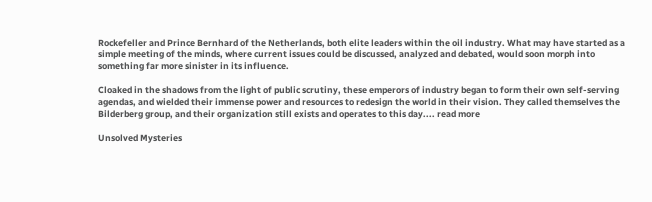Rockefeller and Prince Bernhard of the Netherlands, both elite leaders within the oil industry. What may have started as a simple meeting of the minds, where current issues could be discussed, analyzed and debated, would soon morph into something far more sinister in its influence.

Cloaked in the shadows from the light of public scrutiny, these emperors of industry began to form their own self-serving agendas, and wielded their immense power and resources to redesign the world in their vision. They called themselves the Bilderberg group, and their organization still exists and operates to this day.... read more

Unsolved Mysteries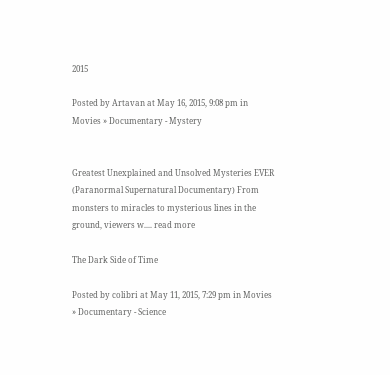2015

Posted by Artavan at May 16, 2015, 9:08 pm in Movies » Documentary - Mystery


Greatest Unexplained and Unsolved Mysteries EVER (Paranormal Supernatural Documentary) From monsters to miracles to mysterious lines in the ground, viewers w.... read more

The Dark Side of Time

Posted by colibri at May 11, 2015, 7:29 pm in Movies » Documentary - Science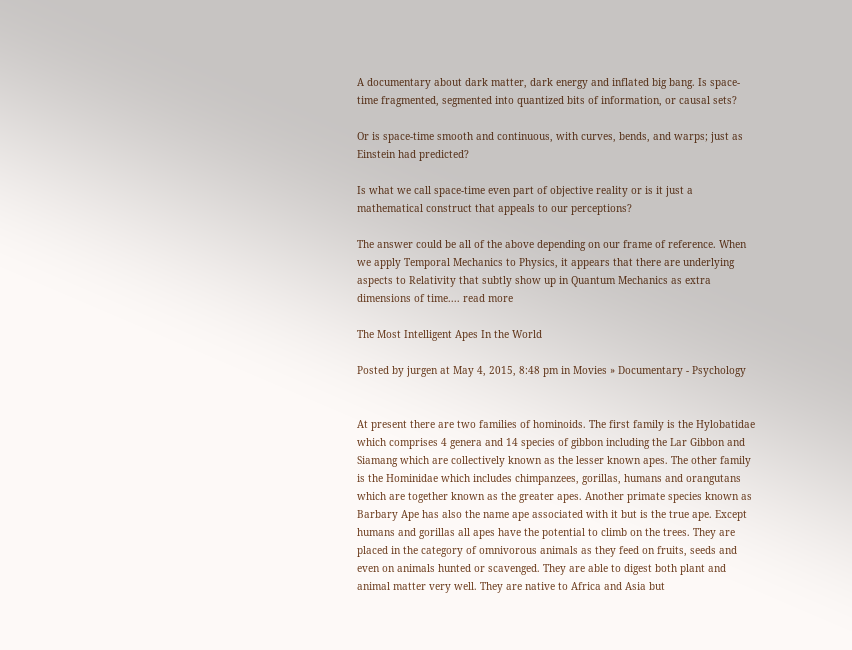A documentary about dark matter, dark energy and inflated big bang. Is space-time fragmented, segmented into quantized bits of information, or causal sets?

Or is space-time smooth and continuous, with curves, bends, and warps; just as Einstein had predicted?

Is what we call space-time even part of objective reality or is it just a mathematical construct that appeals to our perceptions?

The answer could be all of the above depending on our frame of reference. When we apply Temporal Mechanics to Physics, it appears that there are underlying aspects to Relativity that subtly show up in Quantum Mechanics as extra dimensions of time.... read more

The Most Intelligent Apes In the World

Posted by jurgen at May 4, 2015, 8:48 pm in Movies » Documentary - Psychology


At present there are two families of hominoids. The first family is the Hylobatidae which comprises 4 genera and 14 species of gibbon including the Lar Gibbon and Siamang which are collectively known as the lesser known apes. The other family is the Hominidae which includes chimpanzees, gorillas, humans and orangutans which are together known as the greater apes. Another primate species known as Barbary Ape has also the name ape associated with it but is the true ape. Except humans and gorillas all apes have the potential to climb on the trees. They are placed in the category of omnivorous animals as they feed on fruits, seeds and even on animals hunted or scavenged. They are able to digest both plant and animal matter very well. They are native to Africa and Asia but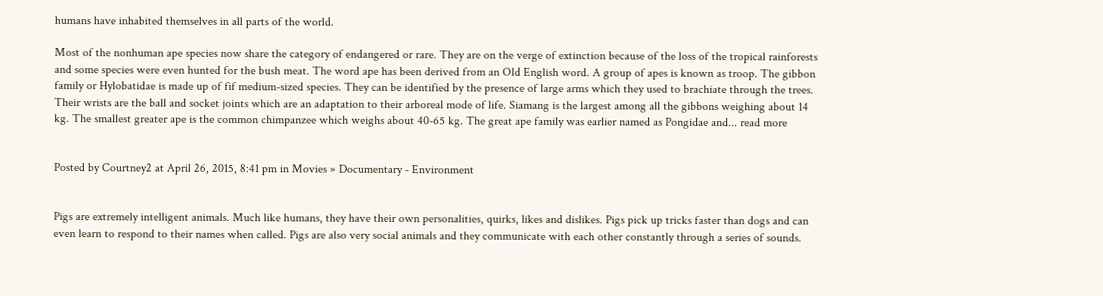humans have inhabited themselves in all parts of the world.

Most of the nonhuman ape species now share the category of endangered or rare. They are on the verge of extinction because of the loss of the tropical rainforests and some species were even hunted for the bush meat. The word ape has been derived from an Old English word. A group of apes is known as troop. The gibbon family or Hylobatidae is made up of fif medium-sized species. They can be identified by the presence of large arms which they used to brachiate through the trees. Their wrists are the ball and socket joints which are an adaptation to their arboreal mode of life. Siamang is the largest among all the gibbons weighing about 14 kg. The smallest greater ape is the common chimpanzee which weighs about 40-65 kg. The great ape family was earlier named as Pongidae and... read more


Posted by Courtney2 at April 26, 2015, 8:41 pm in Movies » Documentary - Environment


Pigs are extremely intelligent animals. Much like humans, they have their own personalities, quirks, likes and dislikes. Pigs pick up tricks faster than dogs and can even learn to respond to their names when called. Pigs are also very social animals and they communicate with each other constantly through a series of sounds.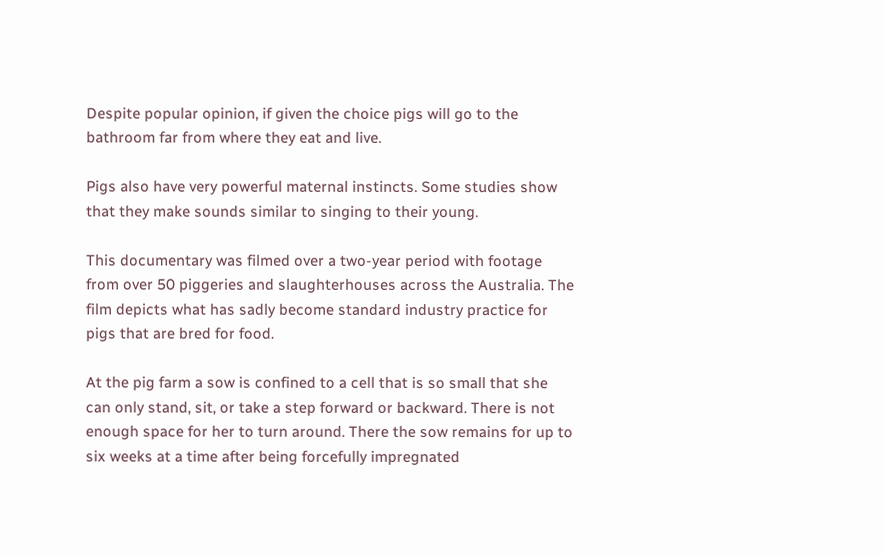Despite popular opinion, if given the choice pigs will go to the bathroom far from where they eat and live.

Pigs also have very powerful maternal instincts. Some studies show that they make sounds similar to singing to their young.

This documentary was filmed over a two-year period with footage from over 50 piggeries and slaughterhouses across the Australia. The film depicts what has sadly become standard industry practice for pigs that are bred for food.

At the pig farm a sow is confined to a cell that is so small that she can only stand, sit, or take a step forward or backward. There is not enough space for her to turn around. There the sow remains for up to six weeks at a time after being forcefully impregnated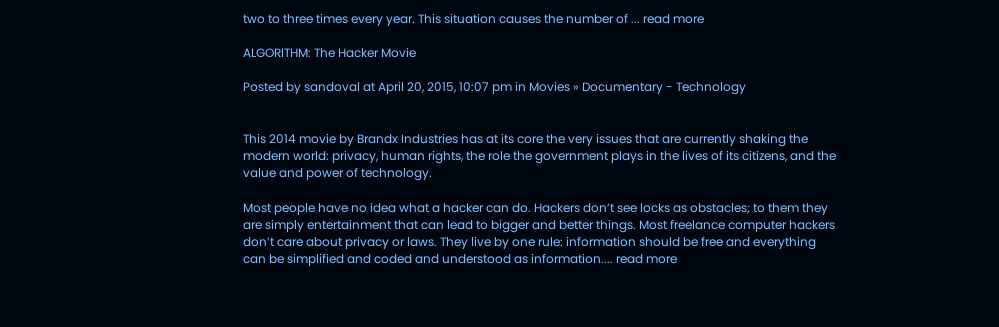two to three times every year. This situation causes the number of ... read more

ALGORITHM: The Hacker Movie

Posted by sandoval at April 20, 2015, 10:07 pm in Movies » Documentary - Technology


This 2014 movie by Brandx Industries has at its core the very issues that are currently shaking the modern world: privacy, human rights, the role the government plays in the lives of its citizens, and the value and power of technology.

Most people have no idea what a hacker can do. Hackers don’t see locks as obstacles; to them they are simply entertainment that can lead to bigger and better things. Most freelance computer hackers don’t care about privacy or laws. They live by one rule: information should be free and everything can be simplified and coded and understood as information.... read more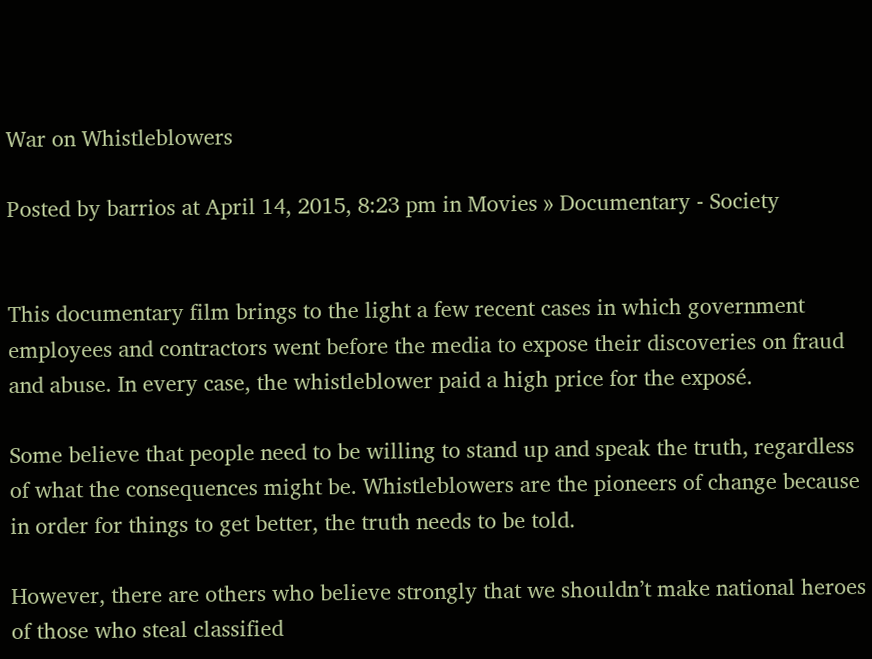War on Whistleblowers

Posted by barrios at April 14, 2015, 8:23 pm in Movies » Documentary - Society


This documentary film brings to the light a few recent cases in which government employees and contractors went before the media to expose their discoveries on fraud and abuse. In every case, the whistleblower paid a high price for the exposé.

Some believe that people need to be willing to stand up and speak the truth, regardless of what the consequences might be. Whistleblowers are the pioneers of change because in order for things to get better, the truth needs to be told.

However, there are others who believe strongly that we shouldn’t make national heroes of those who steal classified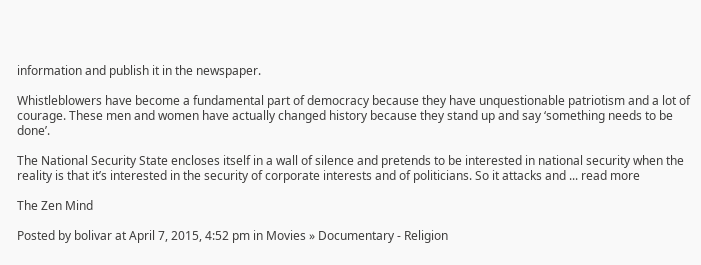information and publish it in the newspaper.

Whistleblowers have become a fundamental part of democracy because they have unquestionable patriotism and a lot of courage. These men and women have actually changed history because they stand up and say ‘something needs to be done’.

The National Security State encloses itself in a wall of silence and pretends to be interested in national security when the reality is that it’s interested in the security of corporate interests and of politicians. So it attacks and ... read more

The Zen Mind

Posted by bolivar at April 7, 2015, 4:52 pm in Movies » Documentary - Religion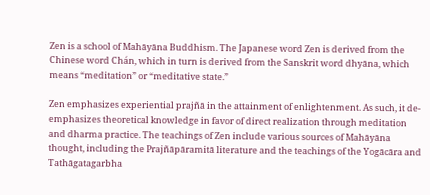Zen is a school of Mahāyāna Buddhism. The Japanese word Zen is derived from the Chinese word Chán, which in turn is derived from the Sanskrit word dhyāna, which means “meditation” or “meditative state.”

Zen emphasizes experiential prajñā in the attainment of enlightenment. As such, it de-emphasizes theoretical knowledge in favor of direct realization through meditation and dharma practice. The teachings of Zen include various sources of Mahāyāna thought, including the Prajñāpāramitā literature and the teachings of the Yogācāra and Tathāgatagarbha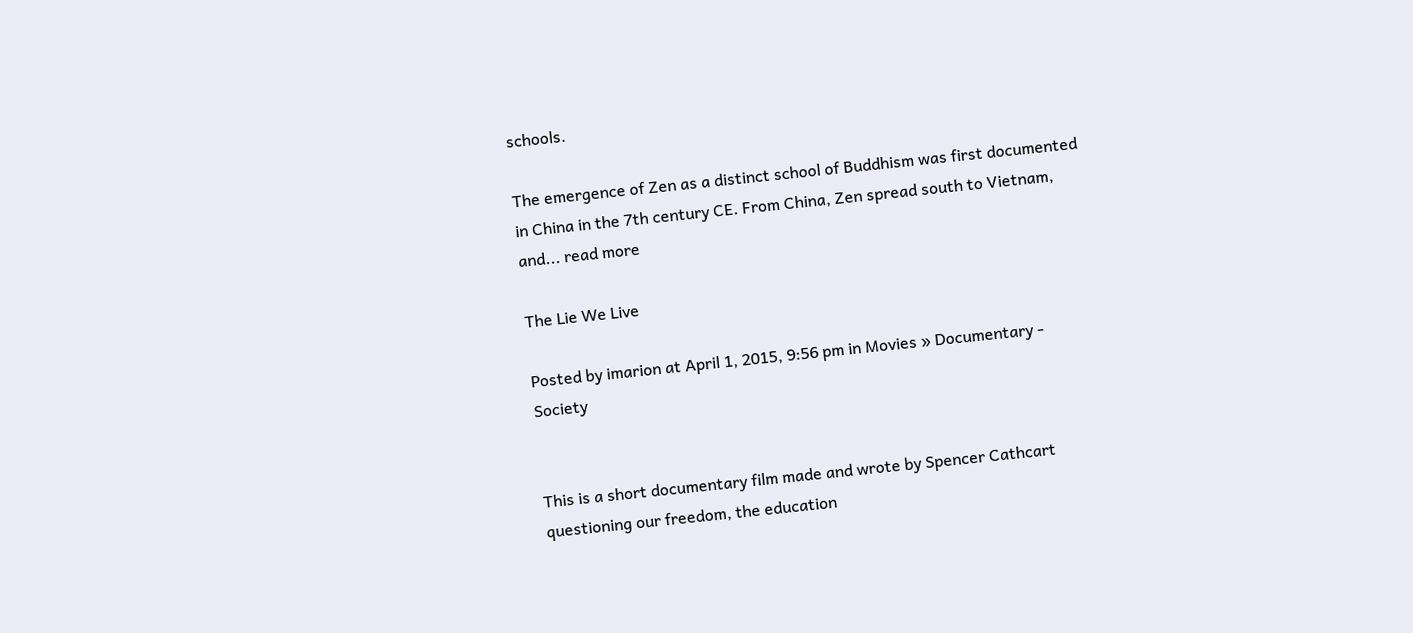schools.

The emergence of Zen as a distinct school of Buddhism was first documented in China in the 7th century CE. From China, Zen spread south to Vietnam, and... read more

The Lie We Live

Posted by imarion at April 1, 2015, 9:56 pm in Movies » Documentary - Society


This is a short documentary film made and wrote by Spencer Cathcart questioning our freedom, the education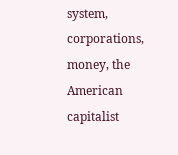system, corporations, money, the American capitalist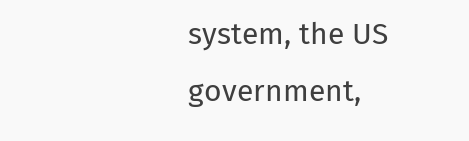system, the US government,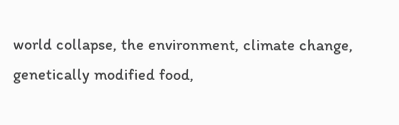world collapse, the environment, climate change, genetically modified food,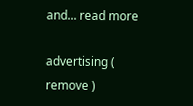and... read more

advertising ( remove )